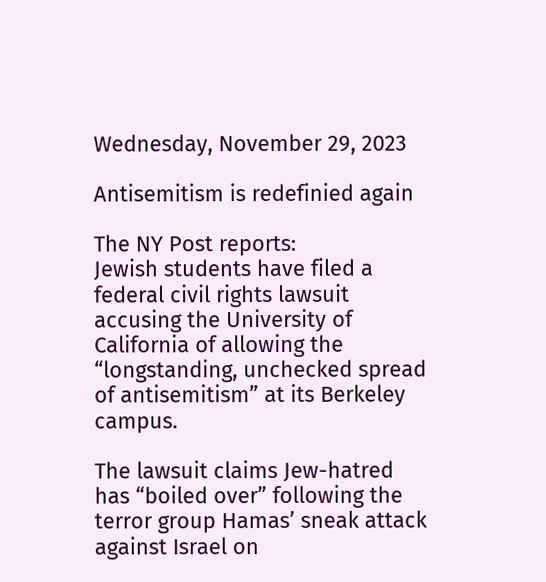Wednesday, November 29, 2023

Antisemitism is redefinied again

The NY Post reports:
Jewish students have filed a federal civil rights lawsuit accusing the University of California of allowing the “longstanding, unchecked spread of antisemitism” at its Berkeley campus.

The lawsuit claims Jew-hatred has “boiled over” following the terror group Hamas’ sneak attack against Israel on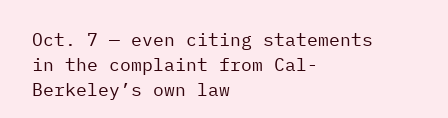Oct. 7 — even citing statements in the complaint from Cal-Berkeley’s own law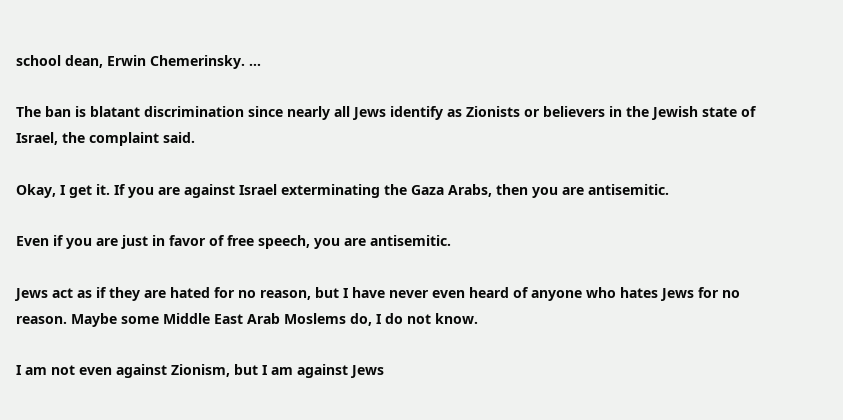school dean, Erwin Chemerinsky. ...

The ban is blatant discrimination since nearly all Jews identify as Zionists or believers in the Jewish state of Israel, the complaint said.

Okay, I get it. If you are against Israel exterminating the Gaza Arabs, then you are antisemitic.

Even if you are just in favor of free speech, you are antisemitic.

Jews act as if they are hated for no reason, but I have never even heard of anyone who hates Jews for no reason. Maybe some Middle East Arab Moslems do, I do not know.

I am not even against Zionism, but I am against Jews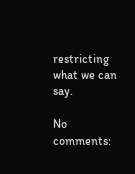restricting what we can say.

No comments: